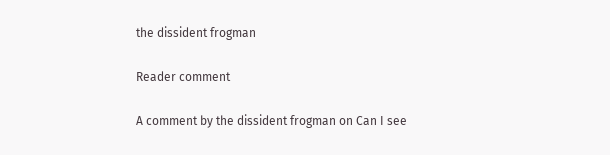the dissident frogman

Reader comment

A comment by the dissident frogman on Can I see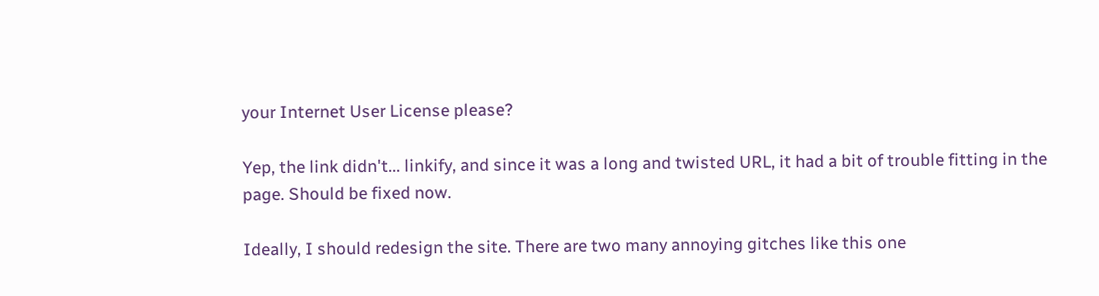your Internet User License please?

Yep, the link didn't... linkify, and since it was a long and twisted URL, it had a bit of trouble fitting in the page. Should be fixed now.

Ideally, I should redesign the site. There are two many annoying gitches like this one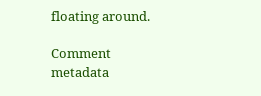floating around.

Comment metadata